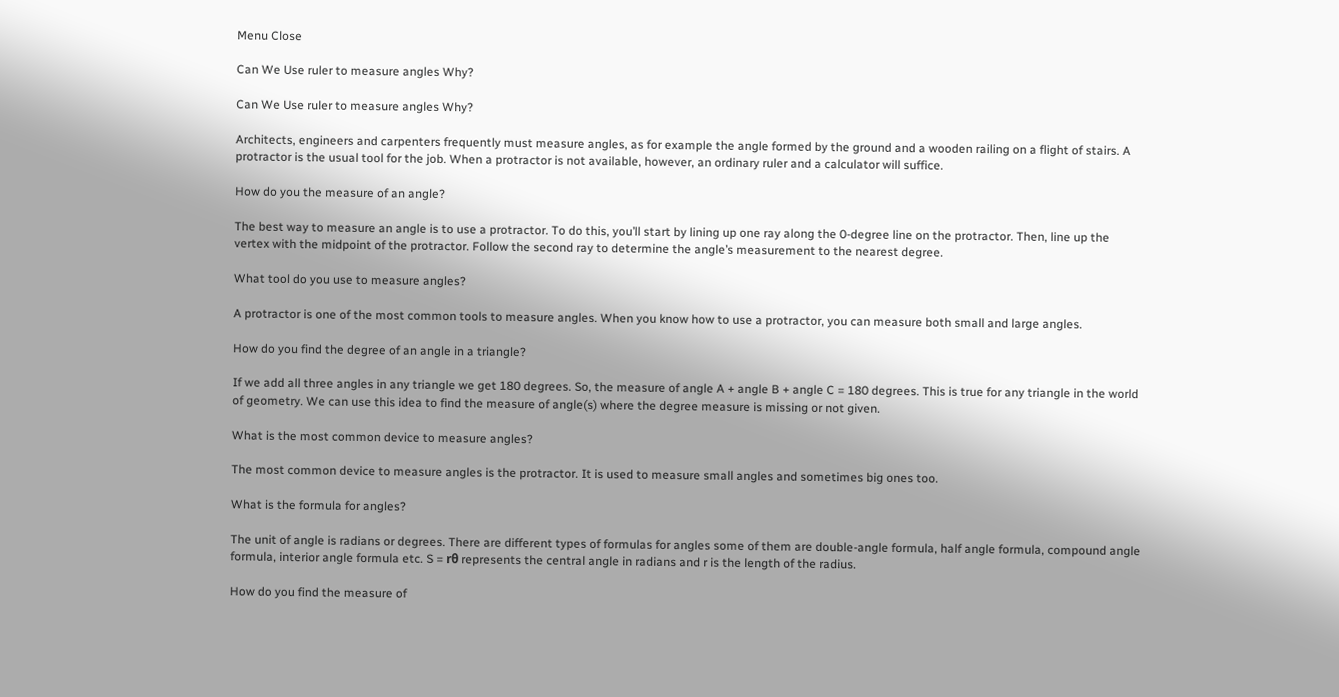Menu Close

Can We Use ruler to measure angles Why?

Can We Use ruler to measure angles Why?

Architects, engineers and carpenters frequently must measure angles, as for example the angle formed by the ground and a wooden railing on a flight of stairs. A protractor is the usual tool for the job. When a protractor is not available, however, an ordinary ruler and a calculator will suffice.

How do you the measure of an angle?

The best way to measure an angle is to use a protractor. To do this, you’ll start by lining up one ray along the 0-degree line on the protractor. Then, line up the vertex with the midpoint of the protractor. Follow the second ray to determine the angle’s measurement to the nearest degree.

What tool do you use to measure angles?

A protractor is one of the most common tools to measure angles. When you know how to use a protractor, you can measure both small and large angles.

How do you find the degree of an angle in a triangle?

If we add all three angles in any triangle we get 180 degrees. So, the measure of angle A + angle B + angle C = 180 degrees. This is true for any triangle in the world of geometry. We can use this idea to find the measure of angle(s) where the degree measure is missing or not given.

What is the most common device to measure angles?

The most common device to measure angles is the protractor. It is used to measure small angles and sometimes big ones too.

What is the formula for angles?

The unit of angle is radians or degrees. There are different types of formulas for angles some of them are double-angle formula, half angle formula, compound angle formula, interior angle formula etc. S = rθ represents the central angle in radians and r is the length of the radius.

How do you find the measure of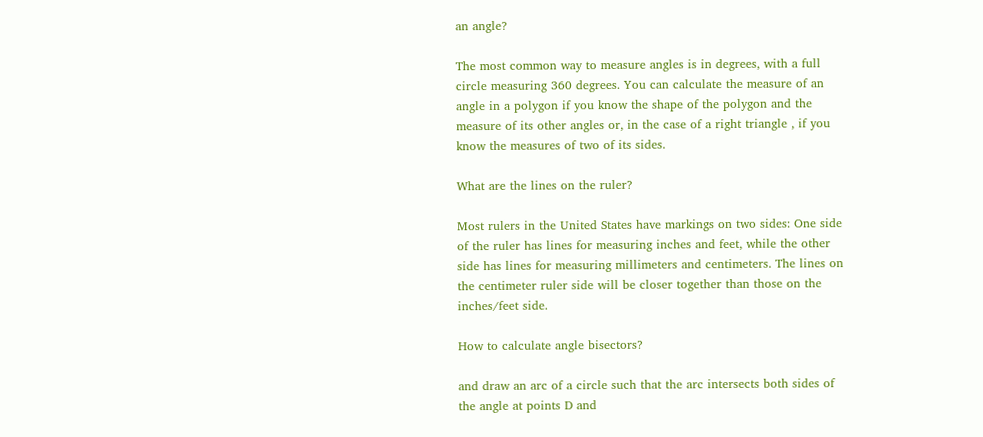an angle?

The most common way to measure angles is in degrees, with a full circle measuring 360 degrees. You can calculate the measure of an angle in a polygon if you know the shape of the polygon and the measure of its other angles or, in the case of a right triangle , if you know the measures of two of its sides.

What are the lines on the ruler?

Most rulers in the United States have markings on two sides: One side of the ruler has lines for measuring inches and feet, while the other side has lines for measuring millimeters and centimeters. The lines on the centimeter ruler side will be closer together than those on the inches/feet side.

How to calculate angle bisectors?

and draw an arc of a circle such that the arc intersects both sides of the angle at points D and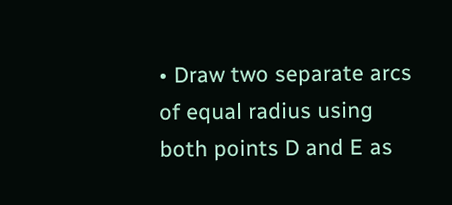• Draw two separate arcs of equal radius using both points D and E as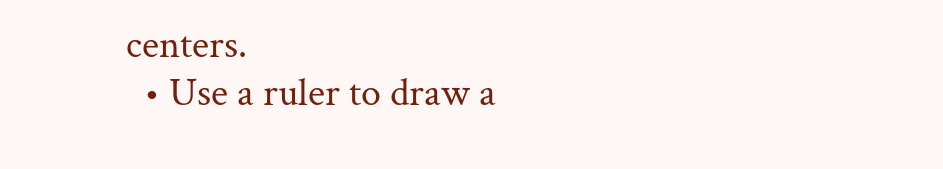centers.
  • Use a ruler to draw a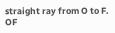straight ray from O to F. OF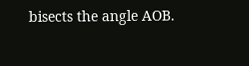bisects the angle AOB.